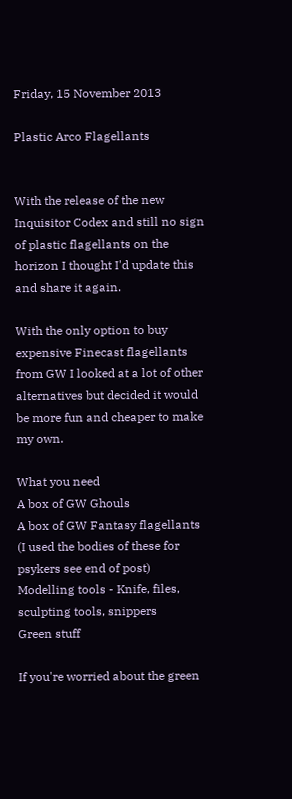Friday, 15 November 2013

Plastic Arco Flagellants


With the release of the new Inquisitor Codex and still no sign of plastic flagellants on the horizon I thought I'd update this and share it again.

With the only option to buy expensive Finecast flagellants from GW I looked at a lot of other alternatives but decided it would be more fun and cheaper to make my own.

What you need
A box of GW Ghouls
A box of GW Fantasy flagellants  (I used the bodies of these for psykers see end of post)
Modelling tools - Knife, files, sculpting tools, snippers
Green stuff

If you're worried about the green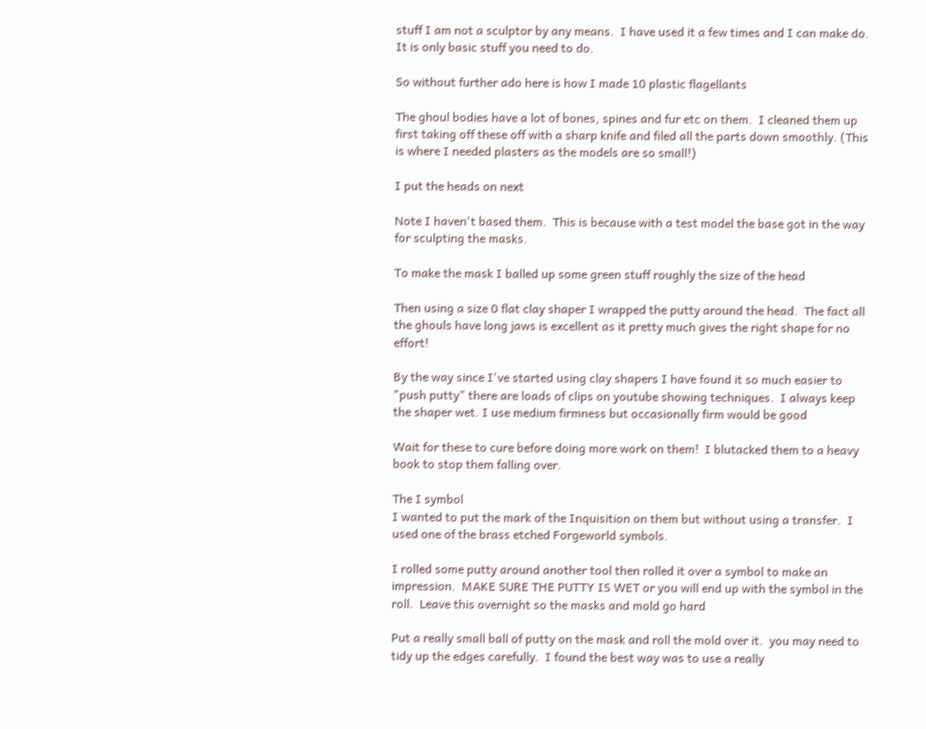stuff I am not a sculptor by any means.  I have used it a few times and I can make do.  It is only basic stuff you need to do.

So without further ado here is how I made 10 plastic flagellants

The ghoul bodies have a lot of bones, spines and fur etc on them.  I cleaned them up first taking off these off with a sharp knife and filed all the parts down smoothly. (This is where I needed plasters as the models are so small!)

I put the heads on next

Note I haven't based them.  This is because with a test model the base got in the way for sculpting the masks.

To make the mask I balled up some green stuff roughly the size of the head

Then using a size 0 flat clay shaper I wrapped the putty around the head.  The fact all the ghouls have long jaws is excellent as it pretty much gives the right shape for no effort!

By the way since I've started using clay shapers I have found it so much easier to "push putty" there are loads of clips on youtube showing techniques.  I always keep the shaper wet. I use medium firmness but occasionally firm would be good

Wait for these to cure before doing more work on them!  I blutacked them to a heavy book to stop them falling over.

The I symbol
I wanted to put the mark of the Inquisition on them but without using a transfer.  I used one of the brass etched Forgeworld symbols.

I rolled some putty around another tool then rolled it over a symbol to make an impression.  MAKE SURE THE PUTTY IS WET or you will end up with the symbol in the roll.  Leave this overnight so the masks and mold go hard

Put a really small ball of putty on the mask and roll the mold over it.  you may need to tidy up the edges carefully.  I found the best way was to use a really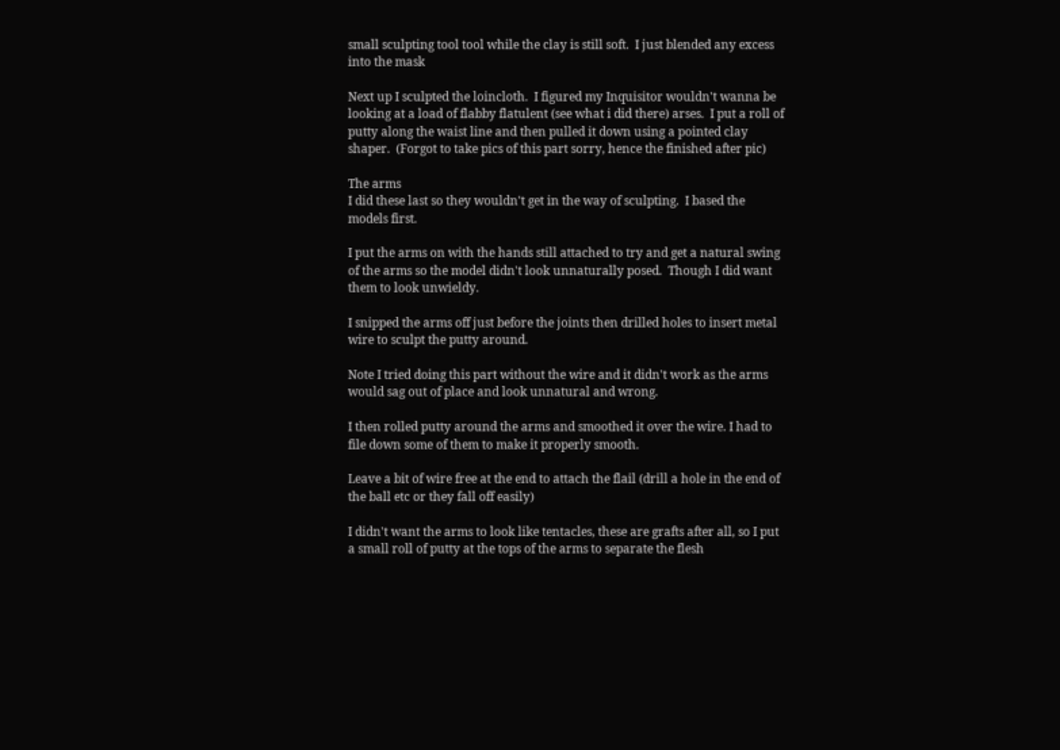small sculpting tool tool while the clay is still soft.  I just blended any excess into the mask

Next up I sculpted the loincloth.  I figured my Inquisitor wouldn't wanna be looking at a load of flabby flatulent (see what i did there) arses.  I put a roll of putty along the waist line and then pulled it down using a pointed clay shaper.  (Forgot to take pics of this part sorry, hence the finished after pic)

The arms
I did these last so they wouldn't get in the way of sculpting.  I based the models first.

I put the arms on with the hands still attached to try and get a natural swing of the arms so the model didn't look unnaturally posed.  Though I did want them to look unwieldy.

I snipped the arms off just before the joints then drilled holes to insert metal wire to sculpt the putty around.

Note I tried doing this part without the wire and it didn't work as the arms would sag out of place and look unnatural and wrong.

I then rolled putty around the arms and smoothed it over the wire. I had to file down some of them to make it properly smooth.

Leave a bit of wire free at the end to attach the flail (drill a hole in the end of the ball etc or they fall off easily)

I didn't want the arms to look like tentacles, these are grafts after all, so I put a small roll of putty at the tops of the arms to separate the flesh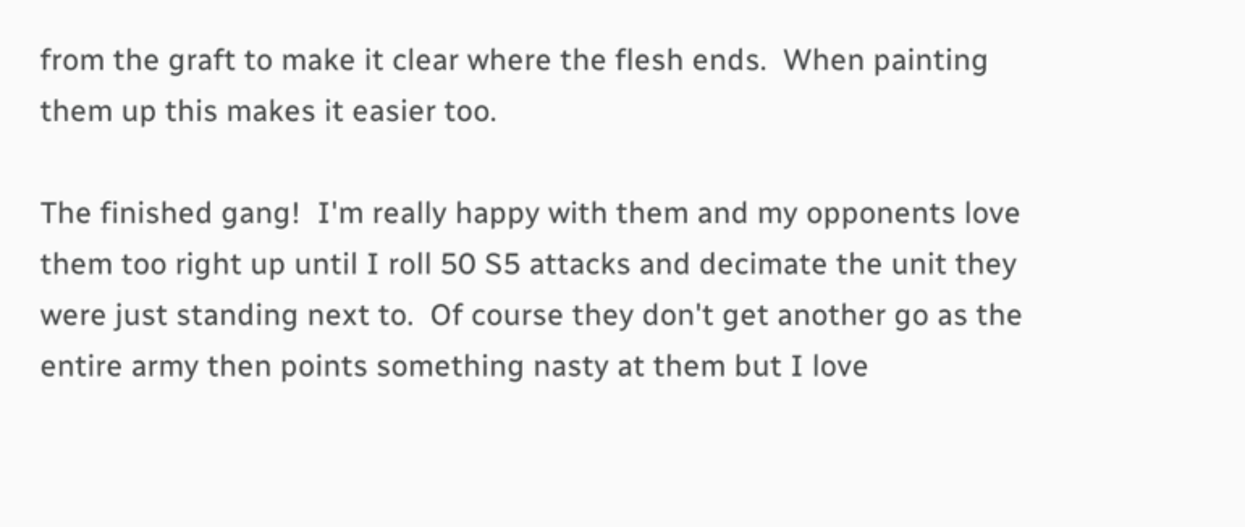from the graft to make it clear where the flesh ends.  When painting them up this makes it easier too.

The finished gang!  I'm really happy with them and my opponents love them too right up until I roll 50 S5 attacks and decimate the unit they were just standing next to.  Of course they don't get another go as the entire army then points something nasty at them but I love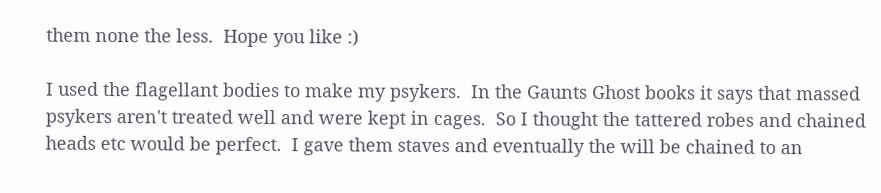them none the less.  Hope you like :)

I used the flagellant bodies to make my psykers.  In the Gaunts Ghost books it says that massed psykers aren't treated well and were kept in cages.  So I thought the tattered robes and chained heads etc would be perfect.  I gave them staves and eventually the will be chained to an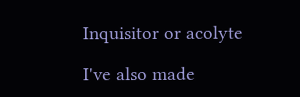Inquisitor or acolyte

I've also made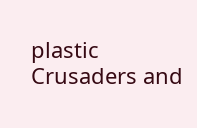plastic Crusaders and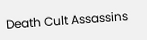Death Cult Assassins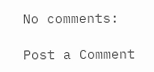No comments:

Post a Comment